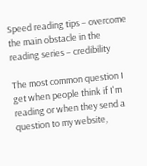Speed reading tips – overcome the main obstacle in the reading series – credibility

The most common question I get when people think if I'm reading or when they send a question to my website,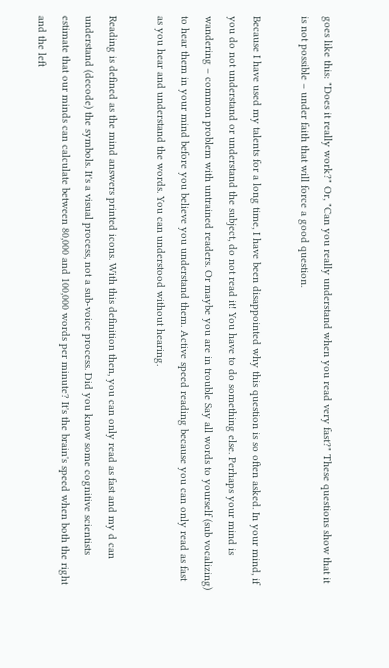goes like this: "Does it really work?" Or, "Can you really understand when you read very fast?" These questions show that it is not possible – under faith that will force a good question.

Because I have used my talents for a long time, I have been disappointed why this question is so often asked. In your mind, if you do not understand or understand the subject, do not read it! You have to do something else. Perhaps your mind is wandering – common problem with untrained readers. Or maybe you are in trouble Say all words to yourself (sub vocalizing) to hear them in your mind before you believe you understand them. Active speed reading because you can only read as fast as you hear and understand the words. You can understood without hearing.

Reading is defined as the mind answers printed icons. With this definition then, you can only read as fast and my d can understand (decode) the symbols. It's a visual process, not a sub-voice process. Did you know some cognitive scientists estimate that our minds can calculate between 80,000 and 100,000 words per minute? It's the brain's speed when both the right and the left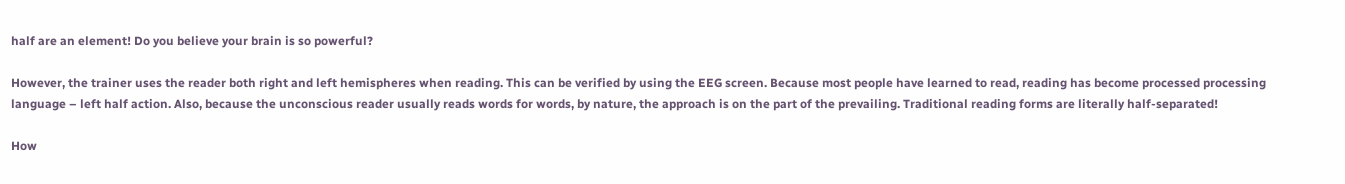half are an element! Do you believe your brain is so powerful?

However, the trainer uses the reader both right and left hemispheres when reading. This can be verified by using the EEG screen. Because most people have learned to read, reading has become processed processing language – left half action. Also, because the unconscious reader usually reads words for words, by nature, the approach is on the part of the prevailing. Traditional reading forms are literally half-separated!

How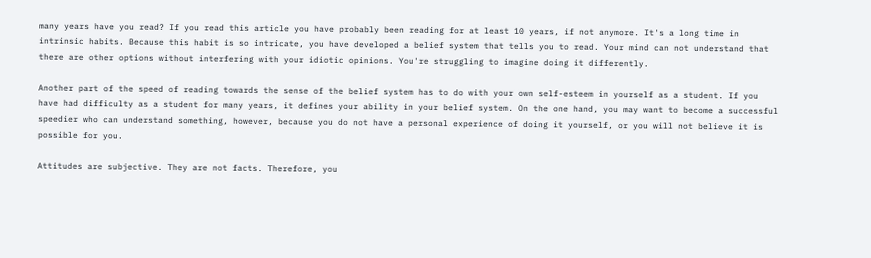many years have you read? If you read this article you have probably been reading for at least 10 years, if not anymore. It's a long time in intrinsic habits. Because this habit is so intricate, you have developed a belief system that tells you to read. Your mind can not understand that there are other options without interfering with your idiotic opinions. You're struggling to imagine doing it differently.

Another part of the speed of reading towards the sense of the belief system has to do with your own self-esteem in yourself as a student. If you have had difficulty as a student for many years, it defines your ability in your belief system. On the one hand, you may want to become a successful speedier who can understand something, however, because you do not have a personal experience of doing it yourself, or you will not believe it is possible for you.

Attitudes are subjective. They are not facts. Therefore, you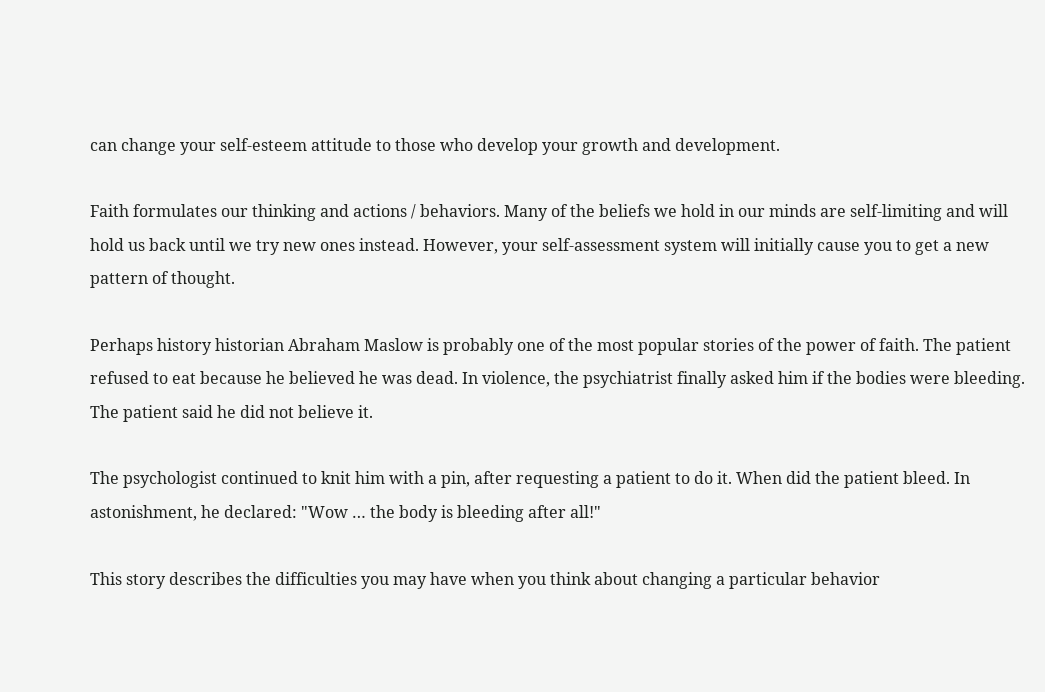can change your self-esteem attitude to those who develop your growth and development.

Faith formulates our thinking and actions / behaviors. Many of the beliefs we hold in our minds are self-limiting and will hold us back until we try new ones instead. However, your self-assessment system will initially cause you to get a new pattern of thought.

Perhaps history historian Abraham Maslow is probably one of the most popular stories of the power of faith. The patient refused to eat because he believed he was dead. In violence, the psychiatrist finally asked him if the bodies were bleeding. The patient said he did not believe it.

The psychologist continued to knit him with a pin, after requesting a patient to do it. When did the patient bleed. In astonishment, he declared: "Wow … the body is bleeding after all!"

This story describes the difficulties you may have when you think about changing a particular behavior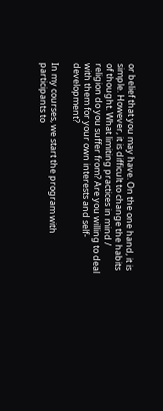or belief that you may have. On the one hand, it is simple. However, it is difficult to change the habits of thought. What limiting practices in mind / religion do you suffer from? Are you willing to deal with them for your own interests and self-development?

In my courses, we start the program with participants to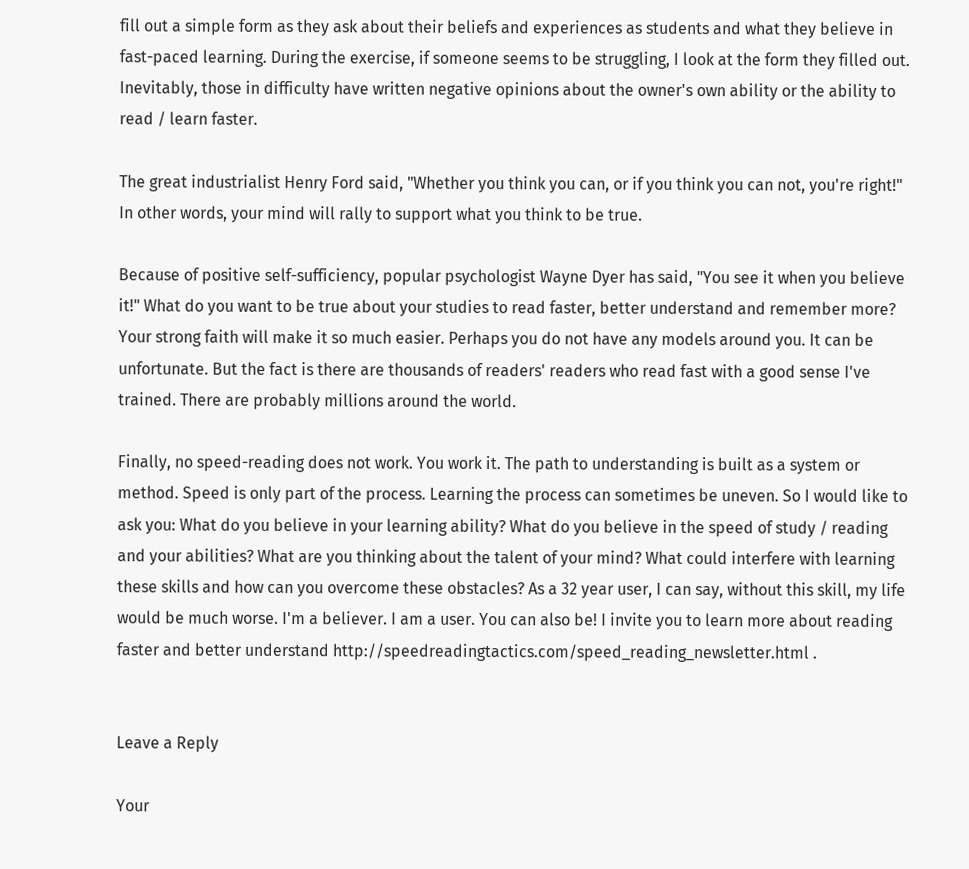fill out a simple form as they ask about their beliefs and experiences as students and what they believe in fast-paced learning. During the exercise, if someone seems to be struggling, I look at the form they filled out. Inevitably, those in difficulty have written negative opinions about the owner's own ability or the ability to read / learn faster.

The great industrialist Henry Ford said, "Whether you think you can, or if you think you can not, you're right!" In other words, your mind will rally to support what you think to be true.

Because of positive self-sufficiency, popular psychologist Wayne Dyer has said, "You see it when you believe it!" What do you want to be true about your studies to read faster, better understand and remember more? Your strong faith will make it so much easier. Perhaps you do not have any models around you. It can be unfortunate. But the fact is there are thousands of readers' readers who read fast with a good sense I've trained. There are probably millions around the world.

Finally, no speed-reading does not work. You work it. The path to understanding is built as a system or method. Speed is only part of the process. Learning the process can sometimes be uneven. So I would like to ask you: What do you believe in your learning ability? What do you believe in the speed of study / reading and your abilities? What are you thinking about the talent of your mind? What could interfere with learning these skills and how can you overcome these obstacles? As a 32 year user, I can say, without this skill, my life would be much worse. I'm a believer. I am a user. You can also be! I invite you to learn more about reading faster and better understand http://speedreadingtactics.com/speed_reading_newsletter.html .


Leave a Reply

Your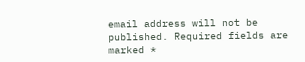email address will not be published. Required fields are marked *